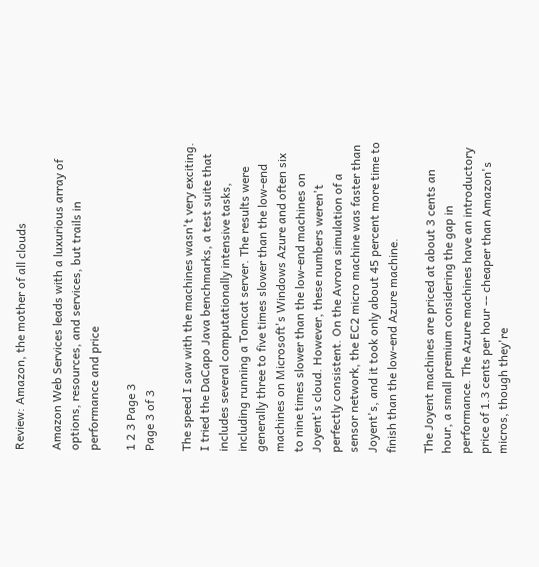Review: Amazon, the mother of all clouds

Amazon Web Services leads with a luxurious array of options, resources, and services, but trails in performance and price

1 2 3 Page 3
Page 3 of 3

The speed I saw with the machines wasn't very exciting. I tried the DaCapo Java benchmarks, a test suite that includes several computationally intensive tasks, including running a Tomcat server. The results were generally three to five times slower than the low-end machines on Microsoft's Windows Azure and often six to nine times slower than the low-end machines on Joyent's cloud. However, these numbers weren't perfectly consistent. On the Avrora simulation of a sensor network, the EC2 micro machine was faster than Joyent's, and it took only about 45 percent more time to finish than the low-end Azure machine.

The Joyent machines are priced at about 3 cents an hour, a small premium considering the gap in performance. The Azure machines have an introductory price of 1.3 cents per hour -- cheaper than Amazon's micros, though they're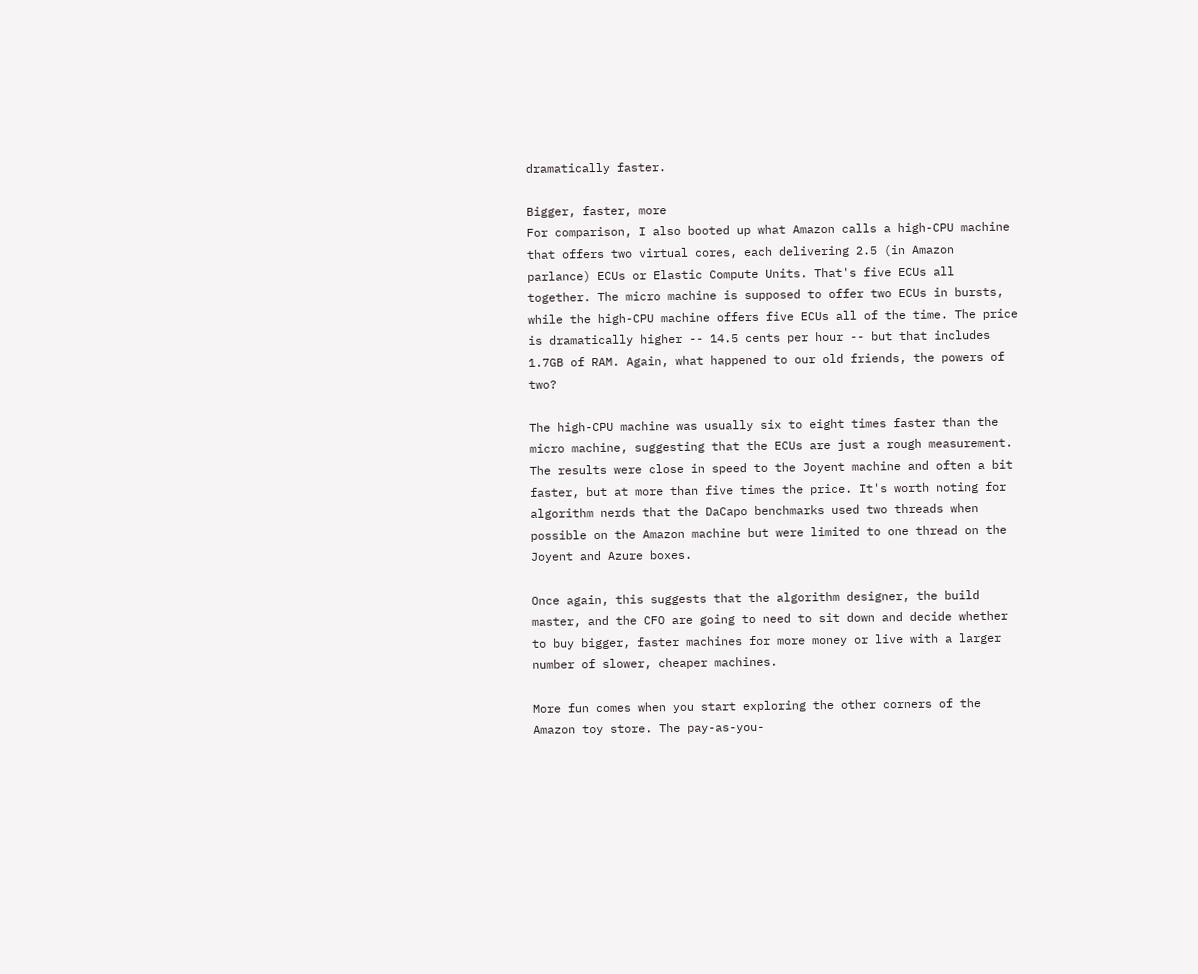dramatically faster.

Bigger, faster, more
For comparison, I also booted up what Amazon calls a high-CPU machine that offers two virtual cores, each delivering 2.5 (in Amazon parlance) ECUs or Elastic Compute Units. That's five ECUs all together. The micro machine is supposed to offer two ECUs in bursts, while the high-CPU machine offers five ECUs all of the time. The price is dramatically higher -- 14.5 cents per hour -- but that includes 1.7GB of RAM. Again, what happened to our old friends, the powers of two?

The high-CPU machine was usually six to eight times faster than the micro machine, suggesting that the ECUs are just a rough measurement. The results were close in speed to the Joyent machine and often a bit faster, but at more than five times the price. It's worth noting for algorithm nerds that the DaCapo benchmarks used two threads when possible on the Amazon machine but were limited to one thread on the Joyent and Azure boxes.

Once again, this suggests that the algorithm designer, the build master, and the CFO are going to need to sit down and decide whether to buy bigger, faster machines for more money or live with a larger number of slower, cheaper machines.

More fun comes when you start exploring the other corners of the Amazon toy store. The pay-as-you-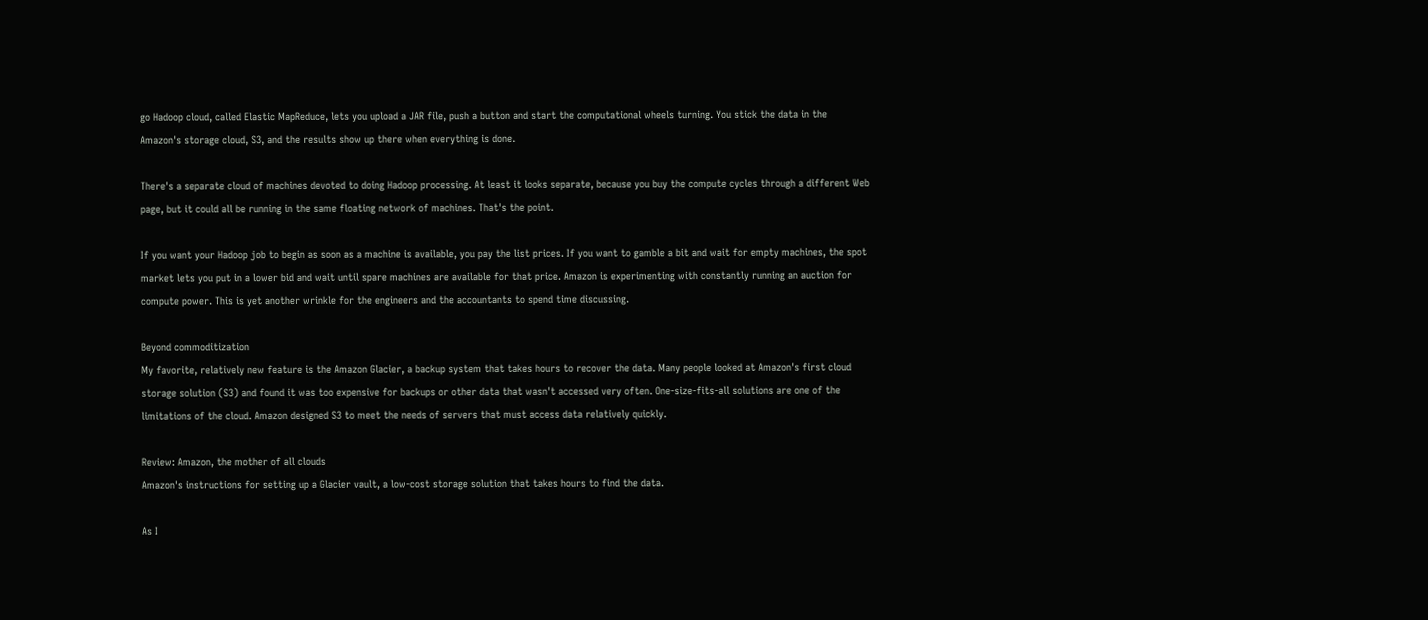go Hadoop cloud, called Elastic MapReduce, lets you upload a JAR file, push a button and start the computational wheels turning. You stick the data in the Amazon's storage cloud, S3, and the results show up there when everything is done.

There's a separate cloud of machines devoted to doing Hadoop processing. At least it looks separate, because you buy the compute cycles through a different Web page, but it could all be running in the same floating network of machines. That's the point.

If you want your Hadoop job to begin as soon as a machine is available, you pay the list prices. If you want to gamble a bit and wait for empty machines, the spot market lets you put in a lower bid and wait until spare machines are available for that price. Amazon is experimenting with constantly running an auction for compute power. This is yet another wrinkle for the engineers and the accountants to spend time discussing.

Beyond commoditization
My favorite, relatively new feature is the Amazon Glacier, a backup system that takes hours to recover the data. Many people looked at Amazon's first cloud storage solution (S3) and found it was too expensive for backups or other data that wasn't accessed very often. One-size-fits-all solutions are one of the limitations of the cloud. Amazon designed S3 to meet the needs of servers that must access data relatively quickly.

Review: Amazon, the mother of all clouds
Amazon's instructions for setting up a Glacier vault, a low-cost storage solution that takes hours to find the data.

As I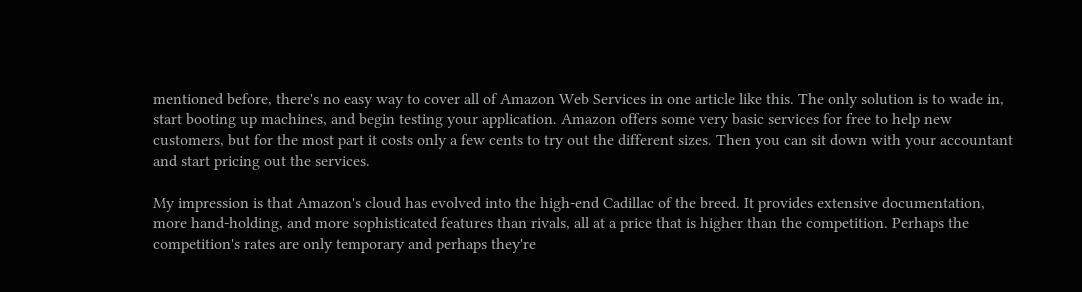mentioned before, there's no easy way to cover all of Amazon Web Services in one article like this. The only solution is to wade in, start booting up machines, and begin testing your application. Amazon offers some very basic services for free to help new customers, but for the most part it costs only a few cents to try out the different sizes. Then you can sit down with your accountant and start pricing out the services.

My impression is that Amazon's cloud has evolved into the high-end Cadillac of the breed. It provides extensive documentation, more hand-holding, and more sophisticated features than rivals, all at a price that is higher than the competition. Perhaps the competition's rates are only temporary and perhaps they're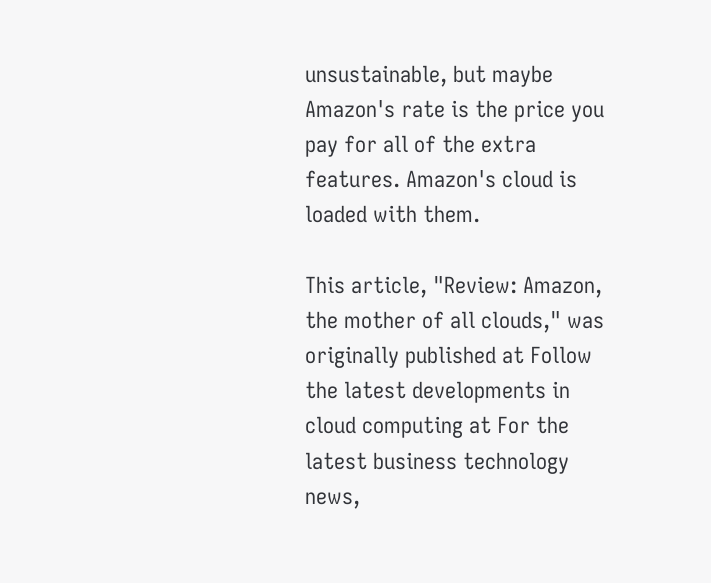unsustainable, but maybe Amazon's rate is the price you pay for all of the extra features. Amazon's cloud is loaded with them.

This article, "Review: Amazon, the mother of all clouds," was originally published at Follow the latest developments in cloud computing at For the latest business technology news,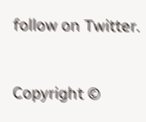follow on Twitter.


Copyright ©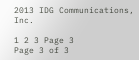2013 IDG Communications, Inc.

1 2 3 Page 3
Page 3 of 3